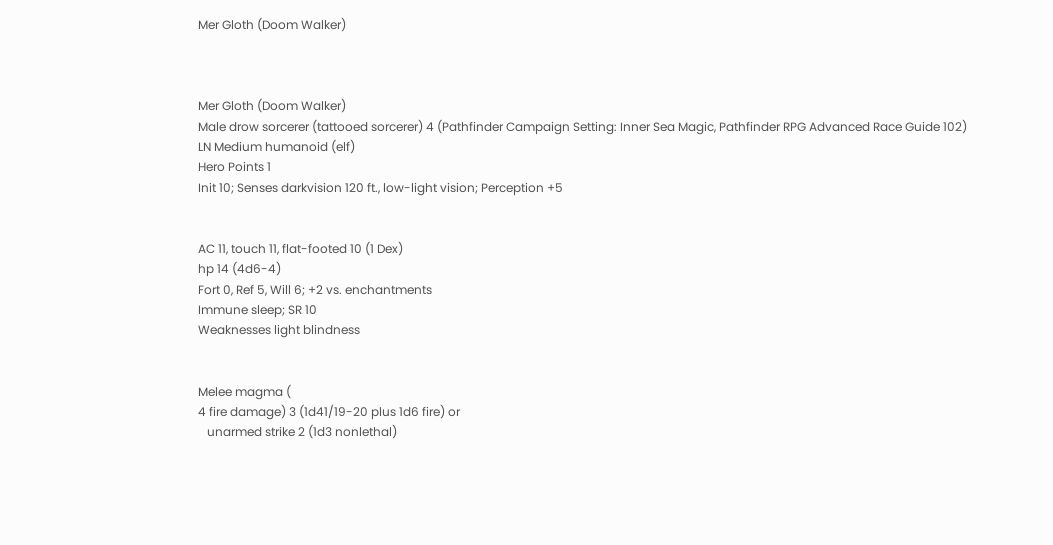Mer Gloth (Doom Walker)



Mer Gloth (Doom Walker)
Male drow sorcerer (tattooed sorcerer) 4 (Pathfinder Campaign Setting: Inner Sea Magic, Pathfinder RPG Advanced Race Guide 102)
LN Medium humanoid (elf)
Hero Points 1
Init 10; Senses darkvision 120 ft., low-light vision; Perception +5


AC 11, touch 11, flat-footed 10 (1 Dex)
hp 14 (4d6-4)
Fort 0, Ref 5, Will 6; +2 vs. enchantments
Immune sleep; SR 10
Weaknesses light blindness


Melee magma (
4 fire damage) 3 (1d41/19-20 plus 1d6 fire) or
   unarmed strike 2 (1d3 nonlethal)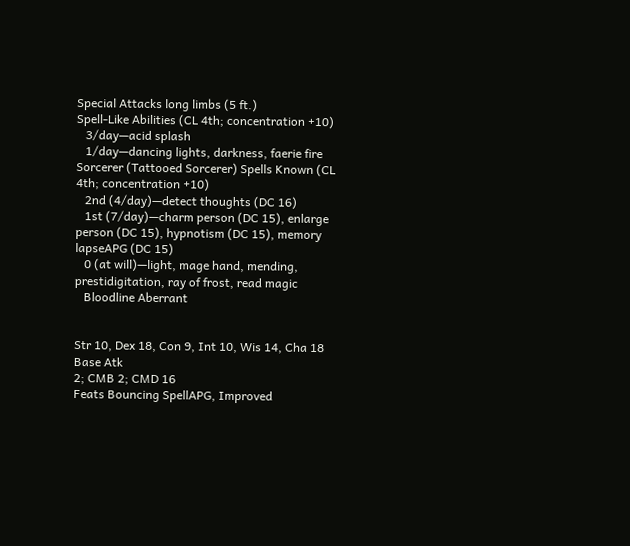Special Attacks long limbs (5 ft.)
Spell-Like Abilities (CL 4th; concentration +10)
   3/day—acid splash
   1/day—dancing lights, darkness, faerie fire
Sorcerer (Tattooed Sorcerer) Spells Known (CL 4th; concentration +10)
   2nd (4/day)—detect thoughts (DC 16)
   1st (7/day)—charm person (DC 15), enlarge person (DC 15), hypnotism (DC 15), memory lapseAPG (DC 15)
   0 (at will)—light, mage hand, mending, prestidigitation, ray of frost, read magic
   Bloodline Aberrant


Str 10, Dex 18, Con 9, Int 10, Wis 14, Cha 18
Base Atk
2; CMB 2; CMD 16
Feats Bouncing SpellAPG, Improved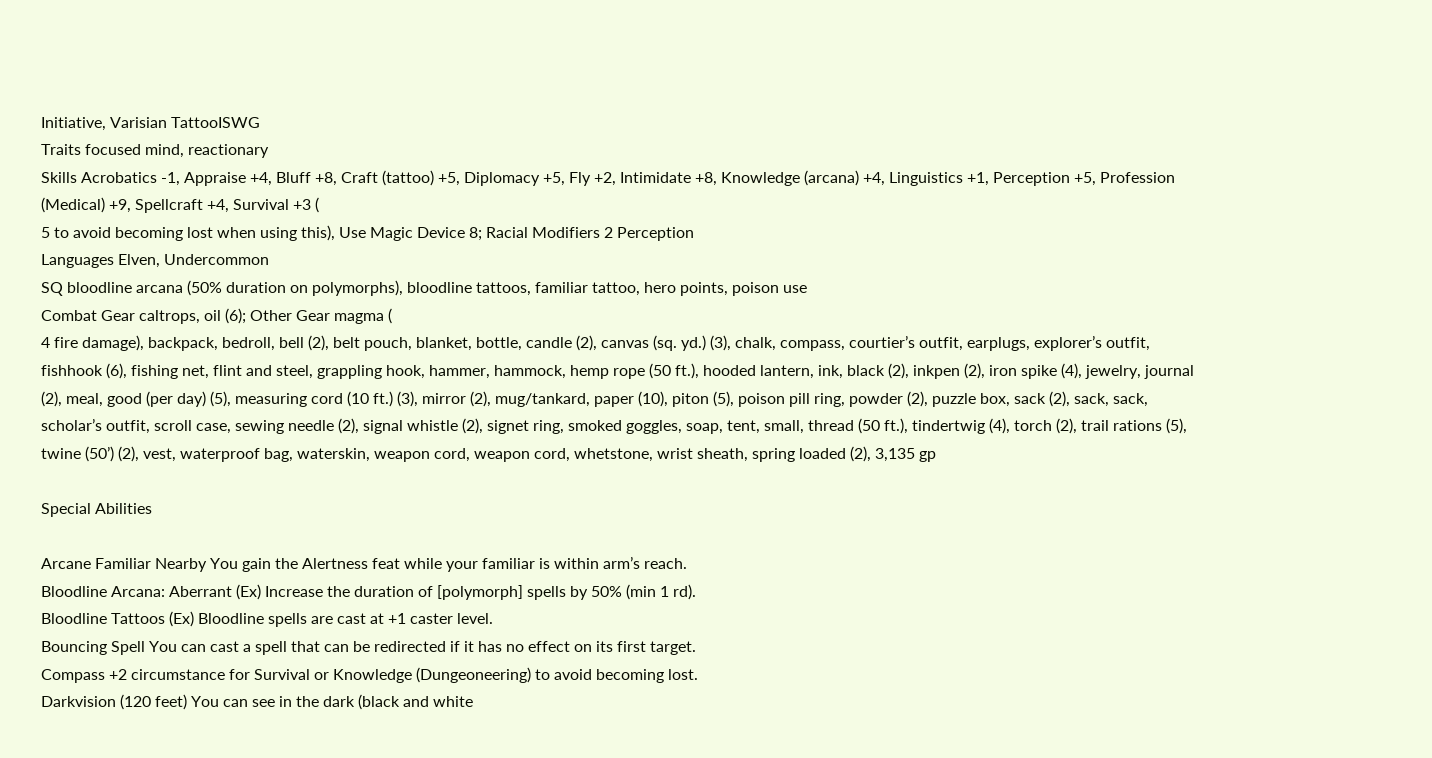Initiative, Varisian TattooISWG
Traits focused mind, reactionary
Skills Acrobatics -1, Appraise +4, Bluff +8, Craft (tattoo) +5, Diplomacy +5, Fly +2, Intimidate +8, Knowledge (arcana) +4, Linguistics +1, Perception +5, Profession (Medical) +9, Spellcraft +4, Survival +3 (
5 to avoid becoming lost when using this), Use Magic Device 8; Racial Modifiers 2 Perception
Languages Elven, Undercommon
SQ bloodline arcana (50% duration on polymorphs), bloodline tattoos, familiar tattoo, hero points, poison use
Combat Gear caltrops, oil (6); Other Gear magma (
4 fire damage), backpack, bedroll, bell (2), belt pouch, blanket, bottle, candle (2), canvas (sq. yd.) (3), chalk, compass, courtier’s outfit, earplugs, explorer’s outfit, fishhook (6), fishing net, flint and steel, grappling hook, hammer, hammock, hemp rope (50 ft.), hooded lantern, ink, black (2), inkpen (2), iron spike (4), jewelry, journal (2), meal, good (per day) (5), measuring cord (10 ft.) (3), mirror (2), mug/tankard, paper (10), piton (5), poison pill ring, powder (2), puzzle box, sack (2), sack, sack, scholar’s outfit, scroll case, sewing needle (2), signal whistle (2), signet ring, smoked goggles, soap, tent, small, thread (50 ft.), tindertwig (4), torch (2), trail rations (5), twine (50’) (2), vest, waterproof bag, waterskin, weapon cord, weapon cord, whetstone, wrist sheath, spring loaded (2), 3,135 gp

Special Abilities

Arcane Familiar Nearby You gain the Alertness feat while your familiar is within arm’s reach.
Bloodline Arcana: Aberrant (Ex) Increase the duration of [polymorph] spells by 50% (min 1 rd).
Bloodline Tattoos (Ex) Bloodline spells are cast at +1 caster level.
Bouncing Spell You can cast a spell that can be redirected if it has no effect on its first target.
Compass +2 circumstance for Survival or Knowledge (Dungeoneering) to avoid becoming lost.
Darkvision (120 feet) You can see in the dark (black and white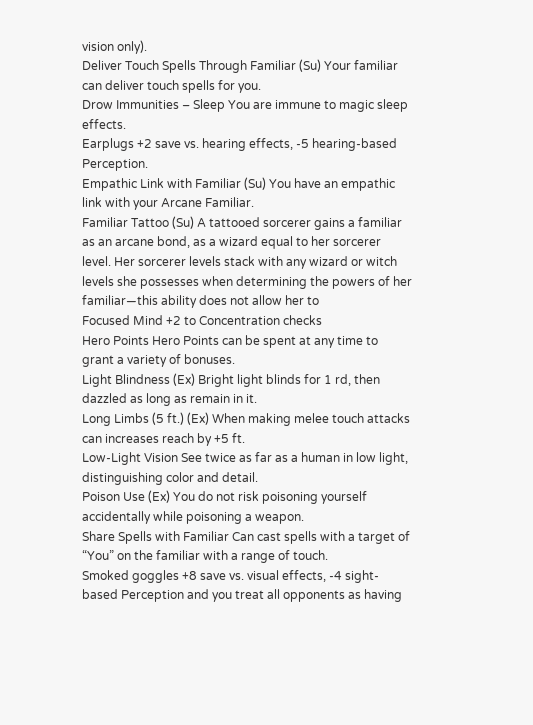vision only).
Deliver Touch Spells Through Familiar (Su) Your familiar can deliver touch spells for you.
Drow Immunities – Sleep You are immune to magic sleep effects.
Earplugs +2 save vs. hearing effects, -5 hearing-based Perception.
Empathic Link with Familiar (Su) You have an empathic link with your Arcane Familiar.
Familiar Tattoo (Su) A tattooed sorcerer gains a familiar as an arcane bond, as a wizard equal to her sorcerer level. Her sorcerer levels stack with any wizard or witch levels she possesses when determining the powers of her familiar—this ability does not allow her to
Focused Mind +2 to Concentration checks
Hero Points Hero Points can be spent at any time to grant a variety of bonuses.
Light Blindness (Ex) Bright light blinds for 1 rd, then dazzled as long as remain in it.
Long Limbs (5 ft.) (Ex) When making melee touch attacks can increases reach by +5 ft.
Low-Light Vision See twice as far as a human in low light, distinguishing color and detail.
Poison Use (Ex) You do not risk poisoning yourself accidentally while poisoning a weapon.
Share Spells with Familiar Can cast spells with a target of “You” on the familiar with a range of touch.
Smoked goggles +8 save vs. visual effects, -4 sight-based Perception and you treat all opponents as having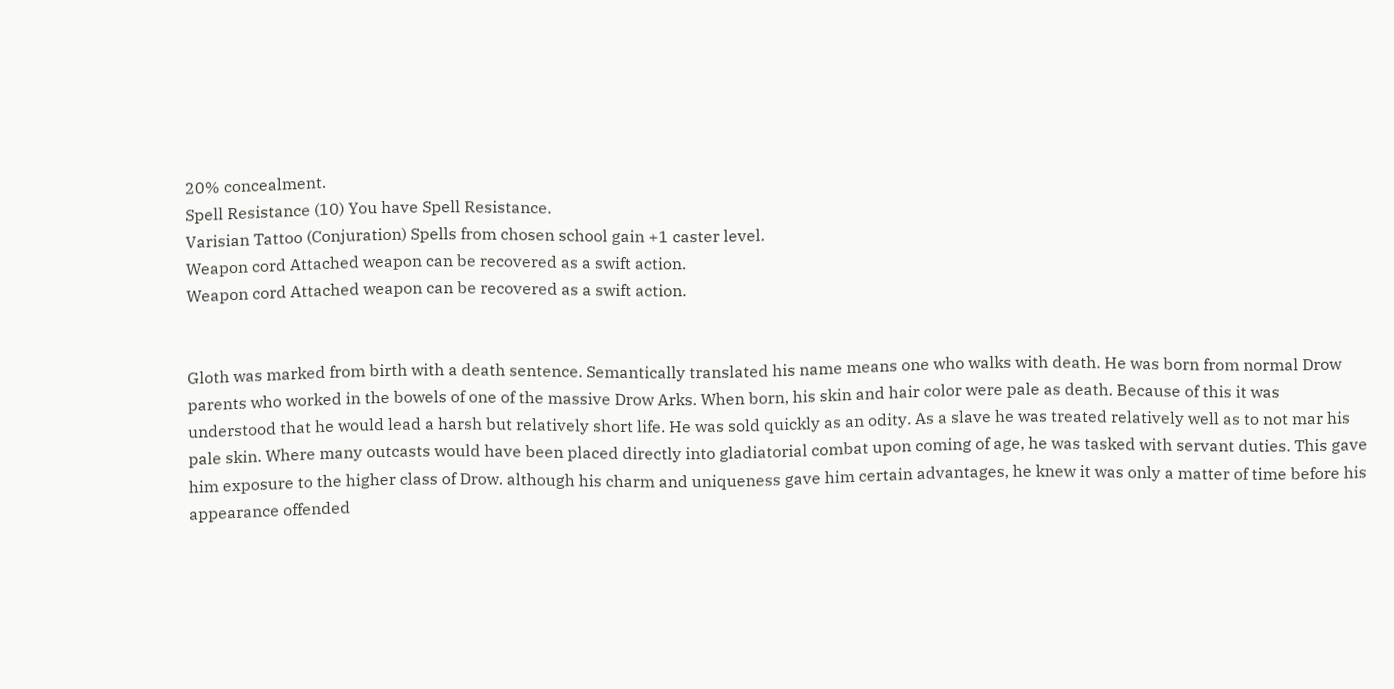20% concealment.
Spell Resistance (10) You have Spell Resistance.
Varisian Tattoo (Conjuration) Spells from chosen school gain +1 caster level.
Weapon cord Attached weapon can be recovered as a swift action.
Weapon cord Attached weapon can be recovered as a swift action.


Gloth was marked from birth with a death sentence. Semantically translated his name means one who walks with death. He was born from normal Drow parents who worked in the bowels of one of the massive Drow Arks. When born, his skin and hair color were pale as death. Because of this it was understood that he would lead a harsh but relatively short life. He was sold quickly as an odity. As a slave he was treated relatively well as to not mar his pale skin. Where many outcasts would have been placed directly into gladiatorial combat upon coming of age, he was tasked with servant duties. This gave him exposure to the higher class of Drow. although his charm and uniqueness gave him certain advantages, he knew it was only a matter of time before his appearance offended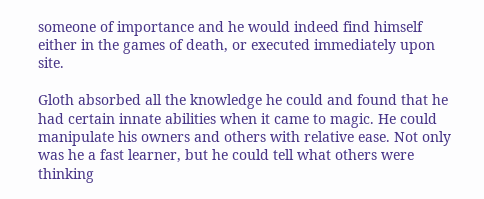someone of importance and he would indeed find himself either in the games of death, or executed immediately upon site.

Gloth absorbed all the knowledge he could and found that he had certain innate abilities when it came to magic. He could manipulate his owners and others with relative ease. Not only was he a fast learner, but he could tell what others were thinking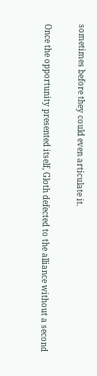sometimes before they could even articulate it.

Once the opportunity presented itself, Gloth defected to the alliance without a second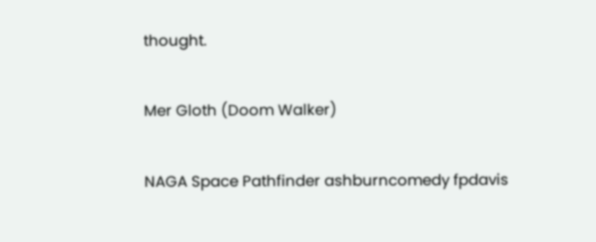thought.

Mer Gloth (Doom Walker)

NAGA Space Pathfinder ashburncomedy fpdavis